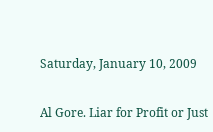Saturday, January 10, 2009

Al Gore. Liar for Profit or Just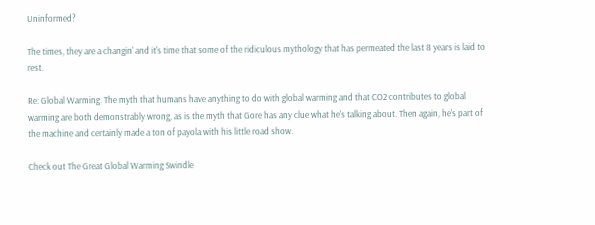Uninformed?

The times, they are a changin' and it's time that some of the ridiculous mythology that has permeated the last 8 years is laid to rest.

Re: Global Warming. The myth that humans have anything to do with global warming and that CO2 contributes to global warming are both demonstrably wrong, as is the myth that Gore has any clue what he's talking about. Then again, he's part of the machine and certainly made a ton of payola with his little road show.

Check out The Great Global Warming Swindle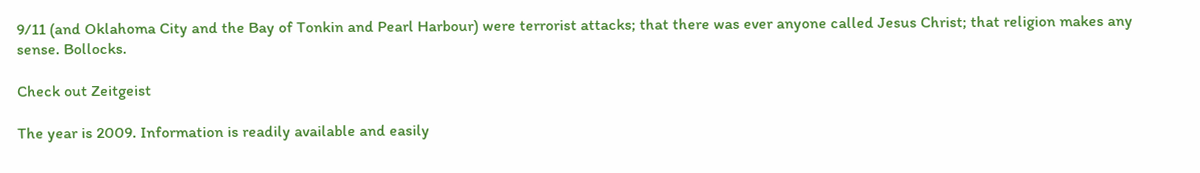9/11 (and Oklahoma City and the Bay of Tonkin and Pearl Harbour) were terrorist attacks; that there was ever anyone called Jesus Christ; that religion makes any sense. Bollocks.

Check out Zeitgeist

The year is 2009. Information is readily available and easily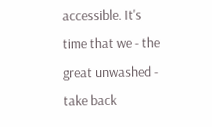accessible. It's time that we - the great unwashed - take back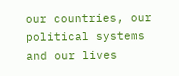our countries, our political systems and our lives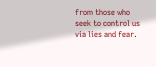from those who seek to control us via lies and fear.